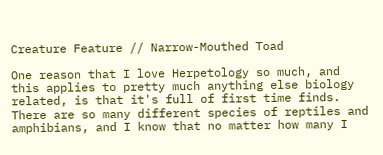Creature Feature // Narrow-Mouthed Toad

One reason that I love Herpetology so much, and this applies to pretty much anything else biology related, is that it's full of first time finds.  There are so many different species of reptiles and amphibians, and I know that no matter how many I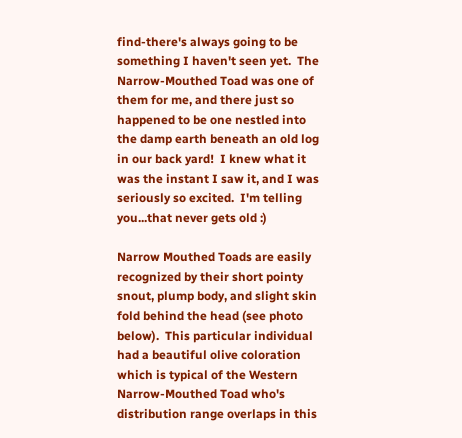find-there's always going to be something I haven't seen yet.  The Narrow-Mouthed Toad was one of them for me, and there just so happened to be one nestled into the damp earth beneath an old log in our back yard!  I knew what it was the instant I saw it, and I was seriously so excited.  I'm telling you...that never gets old :)

Narrow Mouthed Toads are easily recognized by their short pointy snout, plump body, and slight skin fold behind the head (see photo below).  This particular individual had a beautiful olive coloration which is typical of the Western Narrow-Mouthed Toad who's distribution range overlaps in this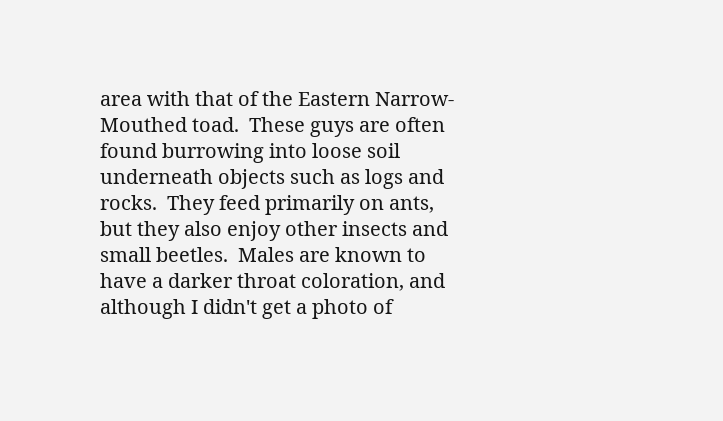area with that of the Eastern Narrow-Mouthed toad.  These guys are often found burrowing into loose soil underneath objects such as logs and rocks.  They feed primarily on ants, but they also enjoy other insects and small beetles.  Males are known to have a darker throat coloration, and although I didn't get a photo of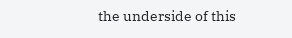the underside of this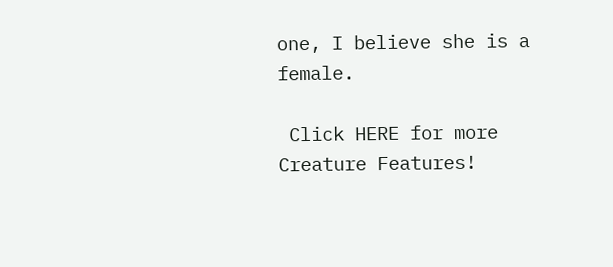one, I believe she is a female.

 Click HERE for more Creature Features!